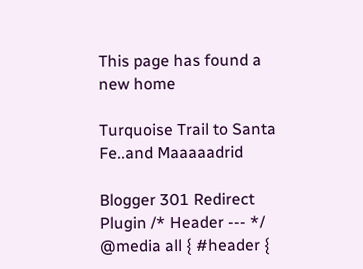This page has found a new home

Turquoise Trail to Santa Fe..and Maaaaadrid

Blogger 301 Redirect Plugin /* Header --- */ @media all { #header {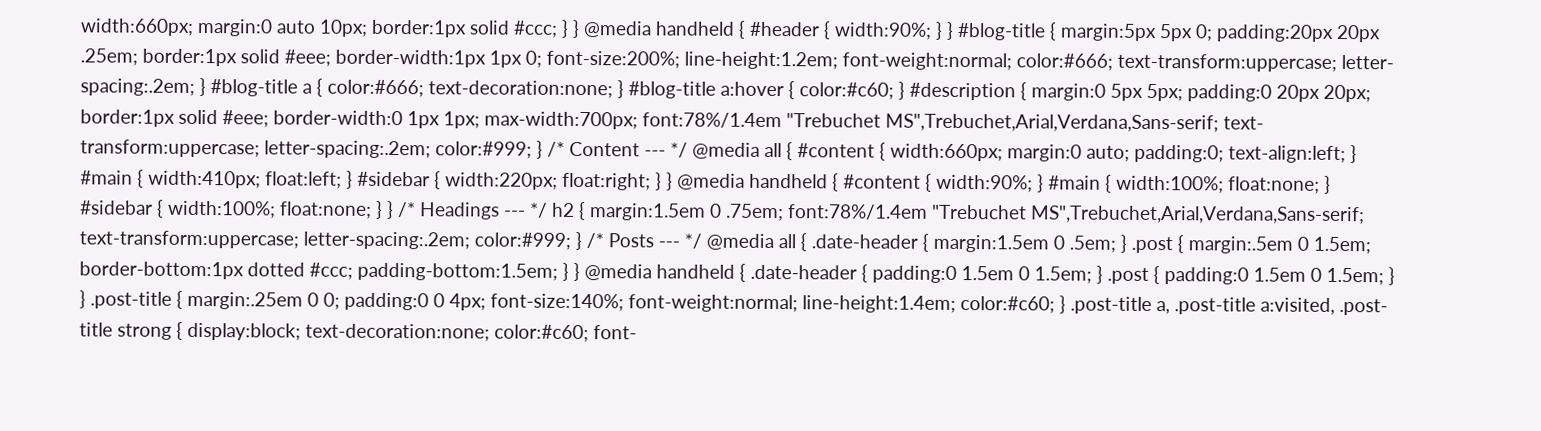width:660px; margin:0 auto 10px; border:1px solid #ccc; } } @media handheld { #header { width:90%; } } #blog-title { margin:5px 5px 0; padding:20px 20px .25em; border:1px solid #eee; border-width:1px 1px 0; font-size:200%; line-height:1.2em; font-weight:normal; color:#666; text-transform:uppercase; letter-spacing:.2em; } #blog-title a { color:#666; text-decoration:none; } #blog-title a:hover { color:#c60; } #description { margin:0 5px 5px; padding:0 20px 20px; border:1px solid #eee; border-width:0 1px 1px; max-width:700px; font:78%/1.4em "Trebuchet MS",Trebuchet,Arial,Verdana,Sans-serif; text-transform:uppercase; letter-spacing:.2em; color:#999; } /* Content --- */ @media all { #content { width:660px; margin:0 auto; padding:0; text-align:left; } #main { width:410px; float:left; } #sidebar { width:220px; float:right; } } @media handheld { #content { width:90%; } #main { width:100%; float:none; } #sidebar { width:100%; float:none; } } /* Headings --- */ h2 { margin:1.5em 0 .75em; font:78%/1.4em "Trebuchet MS",Trebuchet,Arial,Verdana,Sans-serif; text-transform:uppercase; letter-spacing:.2em; color:#999; } /* Posts --- */ @media all { .date-header { margin:1.5em 0 .5em; } .post { margin:.5em 0 1.5em; border-bottom:1px dotted #ccc; padding-bottom:1.5em; } } @media handheld { .date-header { padding:0 1.5em 0 1.5em; } .post { padding:0 1.5em 0 1.5em; } } .post-title { margin:.25em 0 0; padding:0 0 4px; font-size:140%; font-weight:normal; line-height:1.4em; color:#c60; } .post-title a, .post-title a:visited, .post-title strong { display:block; text-decoration:none; color:#c60; font-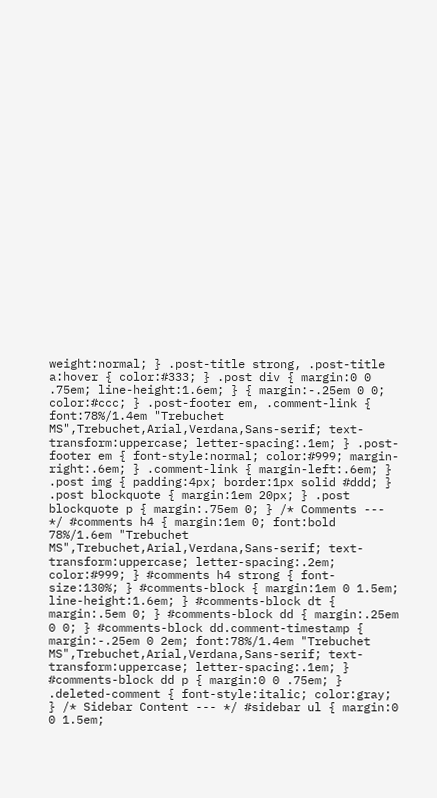weight:normal; } .post-title strong, .post-title a:hover { color:#333; } .post div { margin:0 0 .75em; line-height:1.6em; } { margin:-.25em 0 0; color:#ccc; } .post-footer em, .comment-link { font:78%/1.4em "Trebuchet MS",Trebuchet,Arial,Verdana,Sans-serif; text-transform:uppercase; letter-spacing:.1em; } .post-footer em { font-style:normal; color:#999; margin-right:.6em; } .comment-link { margin-left:.6em; } .post img { padding:4px; border:1px solid #ddd; } .post blockquote { margin:1em 20px; } .post blockquote p { margin:.75em 0; } /* Comments --- */ #comments h4 { margin:1em 0; font:bold 78%/1.6em "Trebuchet MS",Trebuchet,Arial,Verdana,Sans-serif; text-transform:uppercase; letter-spacing:.2em; color:#999; } #comments h4 strong { font-size:130%; } #comments-block { margin:1em 0 1.5em; line-height:1.6em; } #comments-block dt { margin:.5em 0; } #comments-block dd { margin:.25em 0 0; } #comments-block dd.comment-timestamp { margin:-.25em 0 2em; font:78%/1.4em "Trebuchet MS",Trebuchet,Arial,Verdana,Sans-serif; text-transform:uppercase; letter-spacing:.1em; } #comments-block dd p { margin:0 0 .75em; } .deleted-comment { font-style:italic; color:gray; } /* Sidebar Content --- */ #sidebar ul { margin:0 0 1.5em;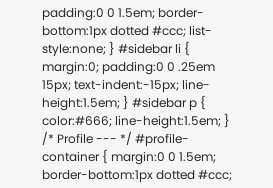padding:0 0 1.5em; border-bottom:1px dotted #ccc; list-style:none; } #sidebar li { margin:0; padding:0 0 .25em 15px; text-indent:-15px; line-height:1.5em; } #sidebar p { color:#666; line-height:1.5em; } /* Profile --- */ #profile-container { margin:0 0 1.5em; border-bottom:1px dotted #ccc;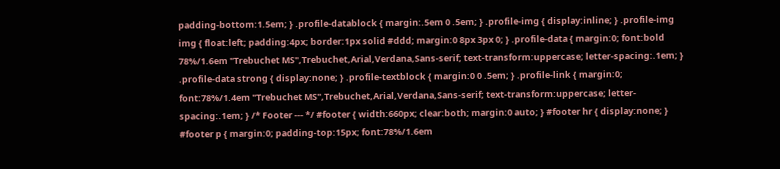padding-bottom:1.5em; } .profile-datablock { margin:.5em 0 .5em; } .profile-img { display:inline; } .profile-img img { float:left; padding:4px; border:1px solid #ddd; margin:0 8px 3px 0; } .profile-data { margin:0; font:bold 78%/1.6em "Trebuchet MS",Trebuchet,Arial,Verdana,Sans-serif; text-transform:uppercase; letter-spacing:.1em; } .profile-data strong { display:none; } .profile-textblock { margin:0 0 .5em; } .profile-link { margin:0; font:78%/1.4em "Trebuchet MS",Trebuchet,Arial,Verdana,Sans-serif; text-transform:uppercase; letter-spacing:.1em; } /* Footer --- */ #footer { width:660px; clear:both; margin:0 auto; } #footer hr { display:none; } #footer p { margin:0; padding-top:15px; font:78%/1.6em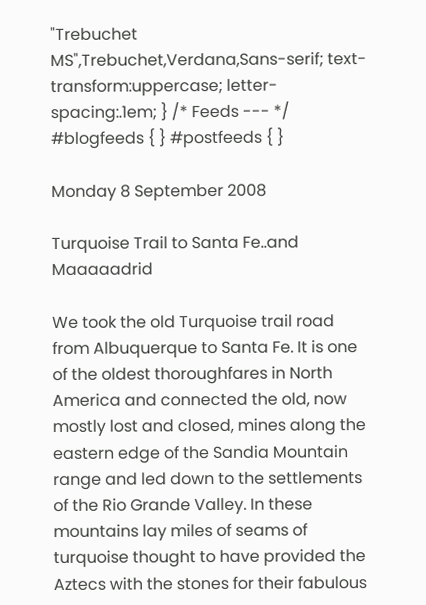"Trebuchet MS",Trebuchet,Verdana,Sans-serif; text-transform:uppercase; letter-spacing:.1em; } /* Feeds --- */ #blogfeeds { } #postfeeds { }

Monday 8 September 2008

Turquoise Trail to Santa Fe..and Maaaaadrid

We took the old Turquoise trail road from Albuquerque to Santa Fe. It is one of the oldest thoroughfares in North America and connected the old, now mostly lost and closed, mines along the eastern edge of the Sandia Mountain range and led down to the settlements of the Rio Grande Valley. In these mountains lay miles of seams of turquoise thought to have provided the Aztecs with the stones for their fabulous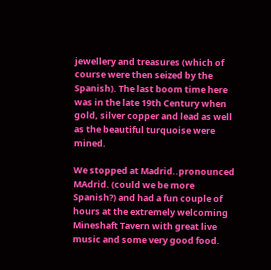jewellery and treasures (which of course were then seized by the Spanish). The last boom time here was in the late 19th Century when gold, silver copper and lead as well as the beautiful turquoise were mined.

We stopped at Madrid..pronounced MAdrid. (could we be more Spanish?) and had a fun couple of hours at the extremely welcoming Mineshaft Tavern with great live music and some very good food.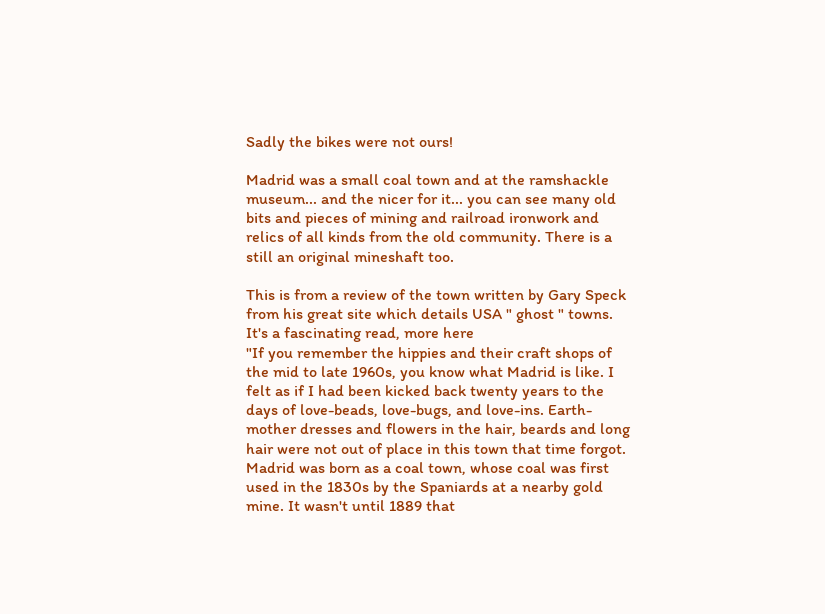Sadly the bikes were not ours!

Madrid was a small coal town and at the ramshackle museum... and the nicer for it... you can see many old bits and pieces of mining and railroad ironwork and relics of all kinds from the old community. There is a still an original mineshaft too.

This is from a review of the town written by Gary Speck from his great site which details USA " ghost " towns. It's a fascinating read, more here
"If you remember the hippies and their craft shops of the mid to late 1960s, you know what Madrid is like. I felt as if I had been kicked back twenty years to the days of love-beads, love-bugs, and love-ins. Earth-mother dresses and flowers in the hair, beards and long hair were not out of place in this town that time forgot.
Madrid was born as a coal town, whose coal was first used in the 1830s by the Spaniards at a nearby gold mine. It wasn't until 1889 that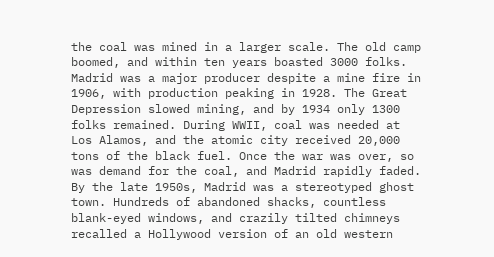the coal was mined in a larger scale. The old camp boomed, and within ten years boasted 3000 folks. Madrid was a major producer despite a mine fire in 1906, with production peaking in 1928. The Great Depression slowed mining, and by 1934 only 1300 folks remained. During WWII, coal was needed at Los Alamos, and the atomic city received 20,000 tons of the black fuel. Once the war was over, so was demand for the coal, and Madrid rapidly faded.
By the late 1950s, Madrid was a stereotyped ghost town. Hundreds of abandoned shacks, countless blank-eyed windows, and crazily tilted chimneys recalled a Hollywood version of an old western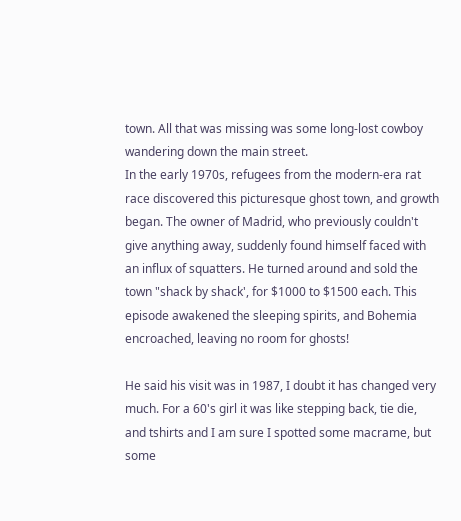town. All that was missing was some long-lost cowboy wandering down the main street.
In the early 1970s, refugees from the modern-era rat race discovered this picturesque ghost town, and growth began. The owner of Madrid, who previously couldn't give anything away, suddenly found himself faced with an influx of squatters. He turned around and sold the town "shack by shack', for $1000 to $1500 each. This episode awakened the sleeping spirits, and Bohemia encroached, leaving no room for ghosts!

He said his visit was in 1987, I doubt it has changed very much. For a 60's girl it was like stepping back, tie die, and tshirts and I am sure I spotted some macrame, but some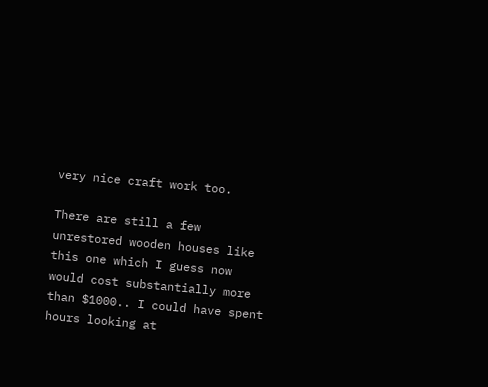very nice craft work too.

There are still a few unrestored wooden houses like this one which I guess now would cost substantially more than $1000.. I could have spent hours looking at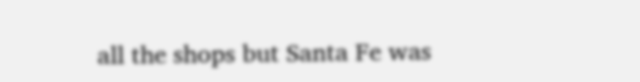all the shops but Santa Fe was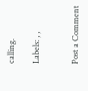calling.

Labels: , ,


Post a Comment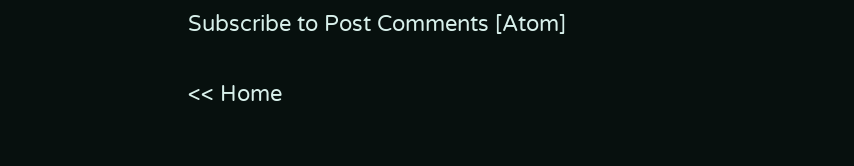Subscribe to Post Comments [Atom]

<< Home